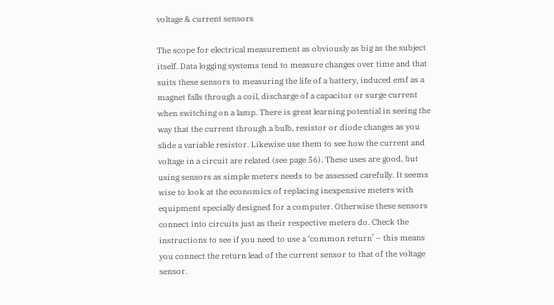voltage & current sensors

The scope for electrical measurement as obviously as big as the subject itself. Data logging systems tend to measure changes over time and that suits these sensors to measuring the life of a battery, induced emf as a magnet falls through a coil, discharge of a capacitor or surge current when switching on a lamp. There is great learning potential in seeing the way that the current through a bulb, resistor or diode changes as you slide a variable resistor. Likewise use them to see how the current and voltage in a circuit are related (see page 56). These uses are good, but using sensors as simple meters needs to be assessed carefully. It seems wise to look at the economics of replacing inexpensive meters with equipment specially designed for a computer. Otherwise these sensors connect into circuits just as their respective meters do. Check the instructions to see if you need to use a ‘common return’ – this means you connect the return lead of the current sensor to that of the voltage sensor.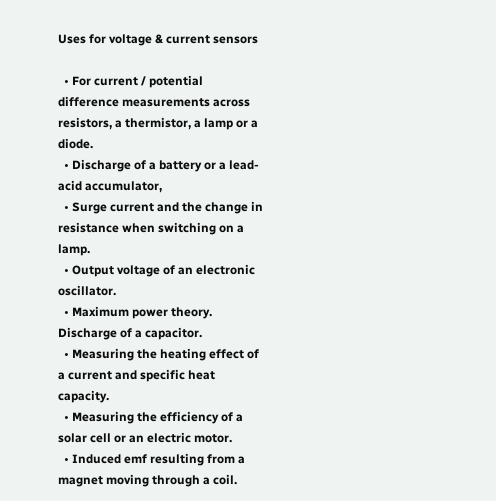Uses for voltage & current sensors

  • For current / potential difference measurements across resistors, a thermistor, a lamp or a diode.
  • Discharge of a battery or a lead-acid accumulator,
  • Surge current and the change in resistance when switching on a lamp.
  • Output voltage of an electronic oscillator.
  • Maximum power theory. Discharge of a capacitor.
  • Measuring the heating effect of a current and specific heat capacity.
  • Measuring the efficiency of a solar cell or an electric motor.
  • Induced emf resulting from a magnet moving through a coil.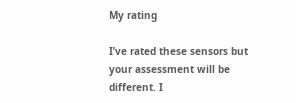My rating

I’ve rated these sensors but your assessment will be different. I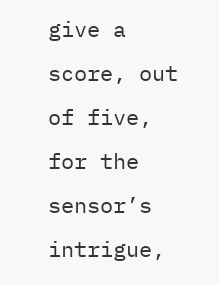give a score, out of five, for the sensor’s intrigue,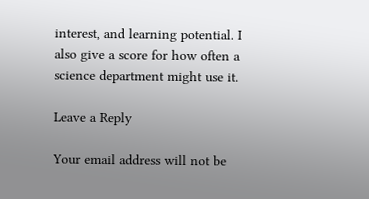interest, and learning potential. I also give a score for how often a science department might use it.

Leave a Reply

Your email address will not be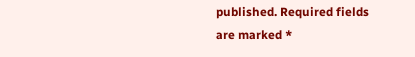published. Required fields are marked *